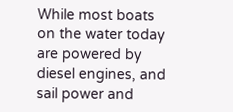While most boats on the water today are powered by diesel engines, and sail power and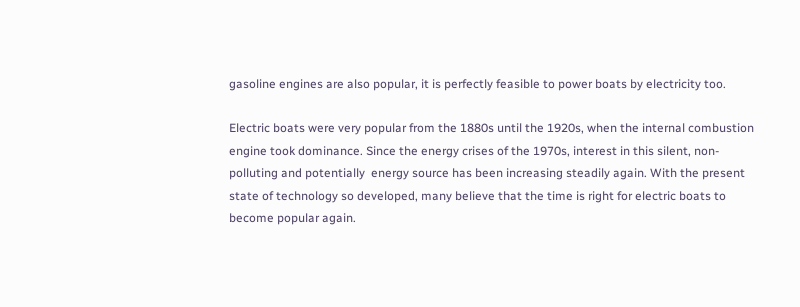gasoline engines are also popular, it is perfectly feasible to power boats by electricity too.

Electric boats were very popular from the 1880s until the 1920s, when the internal combustion engine took dominance. Since the energy crises of the 1970s, interest in this silent, non-polluting and potentially  energy source has been increasing steadily again. With the present state of technology so developed, many believe that the time is right for electric boats to become popular again.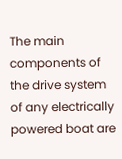The main components of the drive system of any electrically powered boat are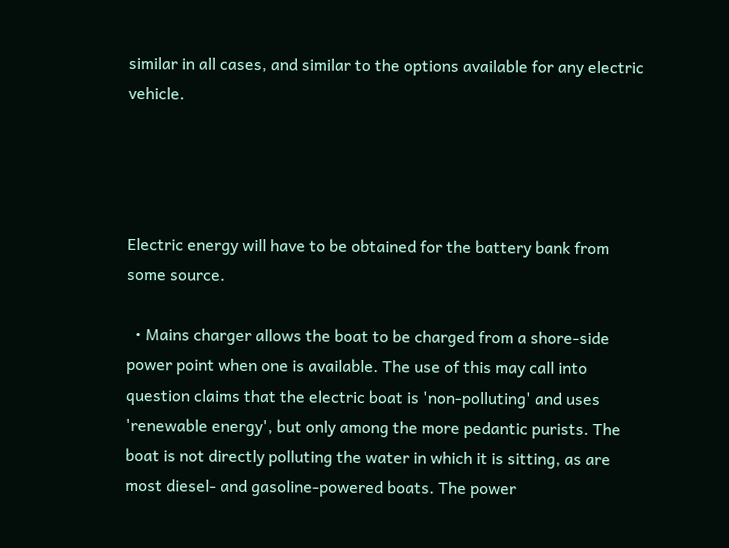similar in all cases, and similar to the options available for any electric vehicle.




Electric energy will have to be obtained for the battery bank from some source.

  • Mains charger allows the boat to be charged from a shore-side power point when one is available. The use of this may call into question claims that the electric boat is 'non-polluting' and uses 'renewable energy', but only among the more pedantic purists. The boat is not directly polluting the water in which it is sitting, as are most diesel- and gasoline-powered boats. The power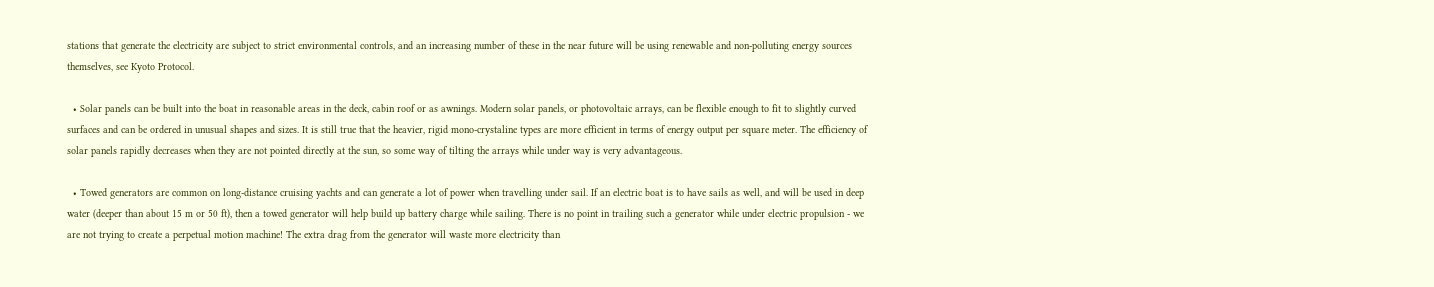stations that generate the electricity are subject to strict environmental controls, and an increasing number of these in the near future will be using renewable and non-polluting energy sources themselves, see Kyoto Protocol.

  • Solar panels can be built into the boat in reasonable areas in the deck, cabin roof or as awnings. Modern solar panels, or photovoltaic arrays, can be flexible enough to fit to slightly curved surfaces and can be ordered in unusual shapes and sizes. It is still true that the heavier, rigid mono-crystaline types are more efficient in terms of energy output per square meter. The efficiency of solar panels rapidly decreases when they are not pointed directly at the sun, so some way of tilting the arrays while under way is very advantageous.

  • Towed generators are common on long-distance cruising yachts and can generate a lot of power when travelling under sail. If an electric boat is to have sails as well, and will be used in deep water (deeper than about 15 m or 50 ft), then a towed generator will help build up battery charge while sailing. There is no point in trailing such a generator while under electric propulsion - we are not trying to create a perpetual motion machine! The extra drag from the generator will waste more electricity than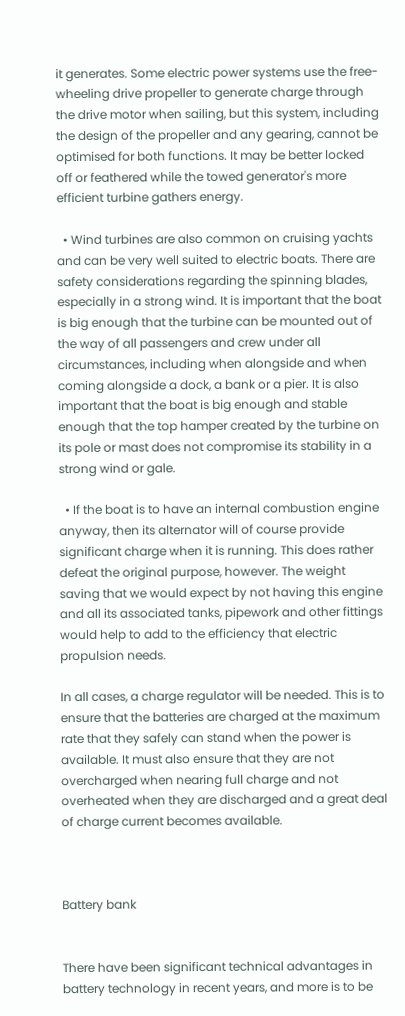it generates. Some electric power systems use the free-wheeling drive propeller to generate charge through the drive motor when sailing, but this system, including the design of the propeller and any gearing, cannot be optimised for both functions. It may be better locked off or feathered while the towed generator's more efficient turbine gathers energy.

  • Wind turbines are also common on cruising yachts and can be very well suited to electric boats. There are safety considerations regarding the spinning blades, especially in a strong wind. It is important that the boat is big enough that the turbine can be mounted out of the way of all passengers and crew under all circumstances, including when alongside and when coming alongside a dock, a bank or a pier. It is also important that the boat is big enough and stable enough that the top hamper created by the turbine on its pole or mast does not compromise its stability in a strong wind or gale.

  • If the boat is to have an internal combustion engine anyway, then its alternator will of course provide significant charge when it is running. This does rather defeat the original purpose, however. The weight saving that we would expect by not having this engine and all its associated tanks, pipework and other fittings would help to add to the efficiency that electric propulsion needs.

In all cases, a charge regulator will be needed. This is to ensure that the batteries are charged at the maximum rate that they safely can stand when the power is available. It must also ensure that they are not overcharged when nearing full charge and not overheated when they are discharged and a great deal of charge current becomes available.



Battery bank


There have been significant technical advantages in battery technology in recent years, and more is to be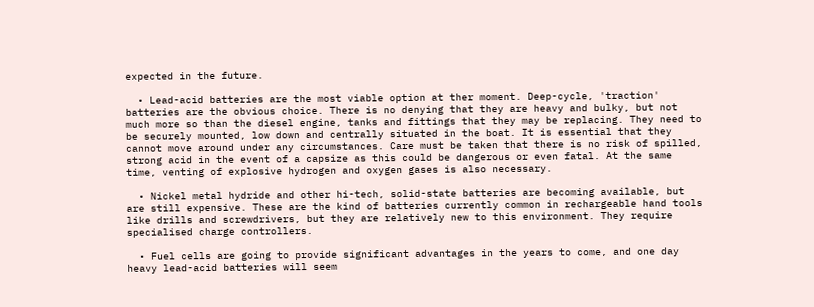expected in the future.

  • Lead-acid batteries are the most viable option at ther moment. Deep-cycle, 'traction' batteries are the obvious choice. There is no denying that they are heavy and bulky, but not much more so than the diesel engine, tanks and fittings that they may be replacing. They need to be securely mounted, low down and centrally situated in the boat. It is essential that they cannot move around under any circumstances. Care must be taken that there is no risk of spilled, strong acid in the event of a capsize as this could be dangerous or even fatal. At the same time, venting of explosive hydrogen and oxygen gases is also necessary.

  • Nickel metal hydride and other hi-tech, solid-state batteries are becoming available, but are still expensive. These are the kind of batteries currently common in rechargeable hand tools like drills and screwdrivers, but they are relatively new to this environment. They require specialised charge controllers.

  • Fuel cells are going to provide significant advantages in the years to come, and one day heavy lead-acid batteries will seem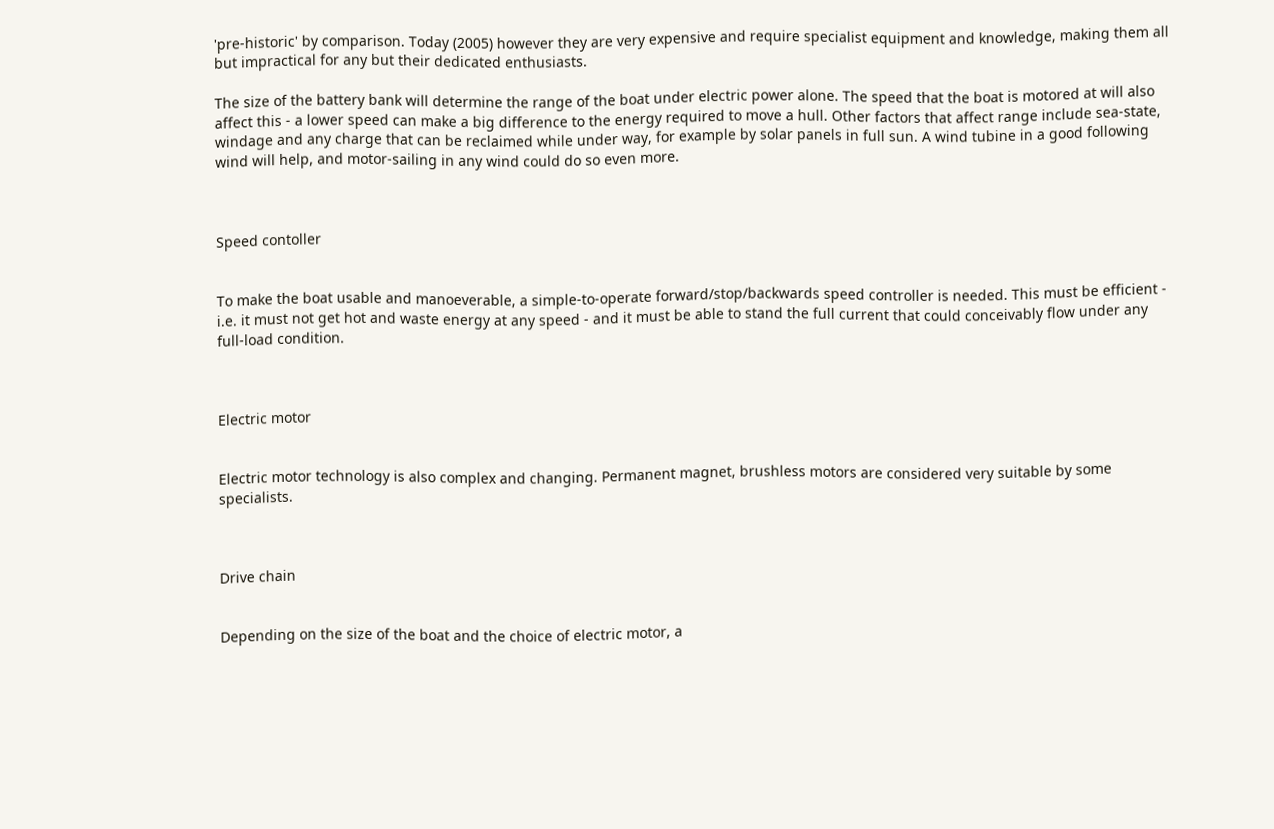'pre-historic' by comparison. Today (2005) however they are very expensive and require specialist equipment and knowledge, making them all but impractical for any but their dedicated enthusiasts.

The size of the battery bank will determine the range of the boat under electric power alone. The speed that the boat is motored at will also affect this - a lower speed can make a big difference to the energy required to move a hull. Other factors that affect range include sea-state, windage and any charge that can be reclaimed while under way, for example by solar panels in full sun. A wind tubine in a good following wind will help, and motor-sailing in any wind could do so even more.



Speed contoller


To make the boat usable and manoeverable, a simple-to-operate forward/stop/backwards speed controller is needed. This must be efficient - i.e. it must not get hot and waste energy at any speed - and it must be able to stand the full current that could conceivably flow under any full-load condition.



Electric motor


Electric motor technology is also complex and changing. Permanent magnet, brushless motors are considered very suitable by some specialists.



Drive chain


Depending on the size of the boat and the choice of electric motor, a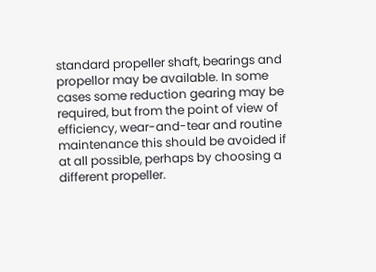standard propeller shaft, bearings and propellor may be available. In some cases some reduction gearing may be required, but from the point of view of efficiency, wear-and-tear and routine maintenance this should be avoided if at all possible, perhaps by choosing a different propeller.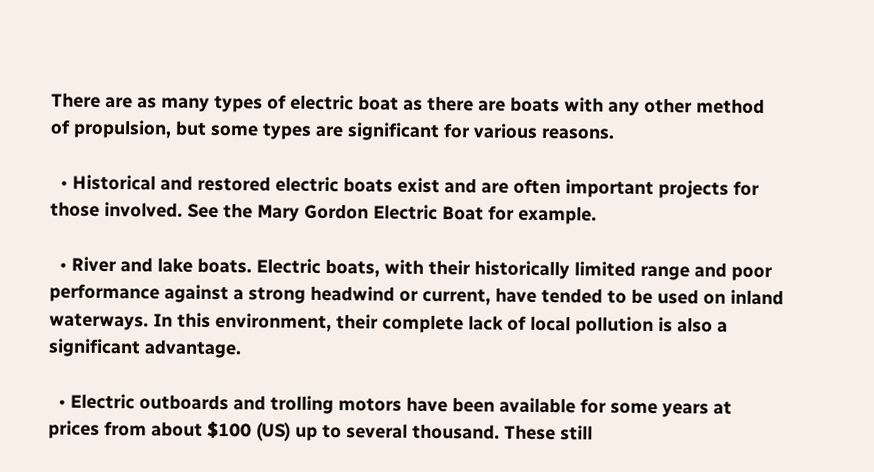There are as many types of electric boat as there are boats with any other method of propulsion, but some types are significant for various reasons.

  • Historical and restored electric boats exist and are often important projects for those involved. See the Mary Gordon Electric Boat for example.

  • River and lake boats. Electric boats, with their historically limited range and poor performance against a strong headwind or current, have tended to be used on inland waterways. In this environment, their complete lack of local pollution is also a significant advantage.

  • Electric outboards and trolling motors have been available for some years at prices from about $100 (US) up to several thousand. These still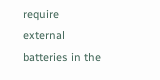require external batteries in the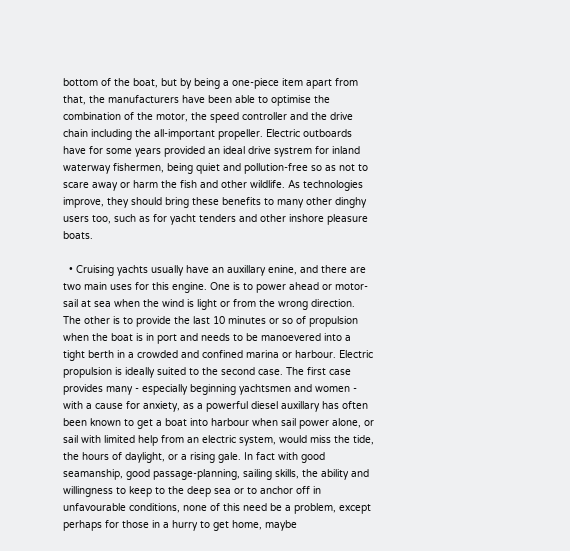bottom of the boat, but by being a one-piece item apart from that, the manufacturers have been able to optimise the combination of the motor, the speed controller and the drive chain including the all-important propeller. Electric outboards have for some years provided an ideal drive systrem for inland waterway fishermen, being quiet and pollution-free so as not to scare away or harm the fish and other wildlife. As technologies improve, they should bring these benefits to many other dinghy users too, such as for yacht tenders and other inshore pleasure boats.

  • Cruising yachts usually have an auxillary enine, and there are two main uses for this engine. One is to power ahead or motor-sail at sea when the wind is light or from the wrong direction. The other is to provide the last 10 minutes or so of propulsion when the boat is in port and needs to be manoevered into a tight berth in a crowded and confined marina or harbour. Electric propulsion is ideally suited to the second case. The first case provides many - especially beginning yachtsmen and women - with a cause for anxiety, as a powerful diesel auxillary has often been known to get a boat into harbour when sail power alone, or sail with limited help from an electric system, would miss the tide, the hours of daylight, or a rising gale. In fact with good seamanship, good passage-planning, sailing skills, the ability and willingness to keep to the deep sea or to anchor off in unfavourable conditions, none of this need be a problem, except perhaps for those in a hurry to get home, maybe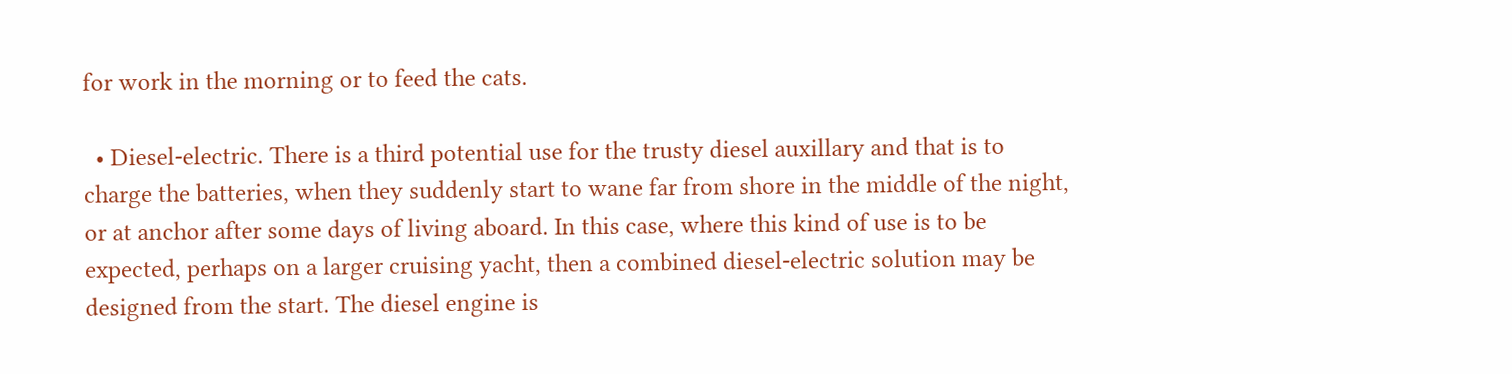for work in the morning or to feed the cats.

  • Diesel-electric. There is a third potential use for the trusty diesel auxillary and that is to charge the batteries, when they suddenly start to wane far from shore in the middle of the night, or at anchor after some days of living aboard. In this case, where this kind of use is to be expected, perhaps on a larger cruising yacht, then a combined diesel-electric solution may be designed from the start. The diesel engine is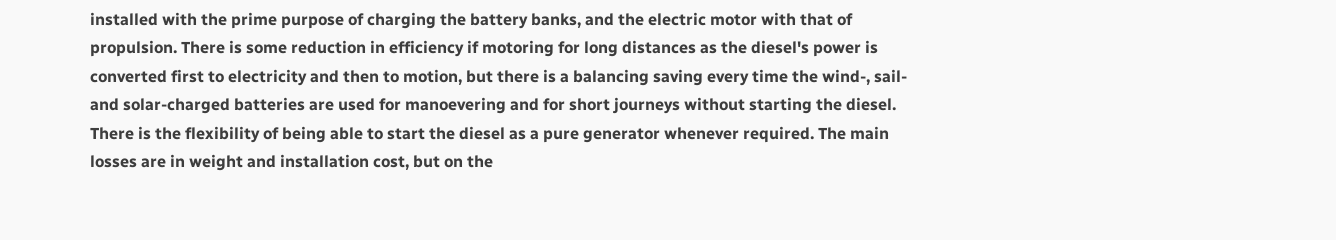installed with the prime purpose of charging the battery banks, and the electric motor with that of propulsion. There is some reduction in efficiency if motoring for long distances as the diesel's power is converted first to electricity and then to motion, but there is a balancing saving every time the wind-, sail- and solar-charged batteries are used for manoevering and for short journeys without starting the diesel. There is the flexibility of being able to start the diesel as a pure generator whenever required. The main losses are in weight and installation cost, but on the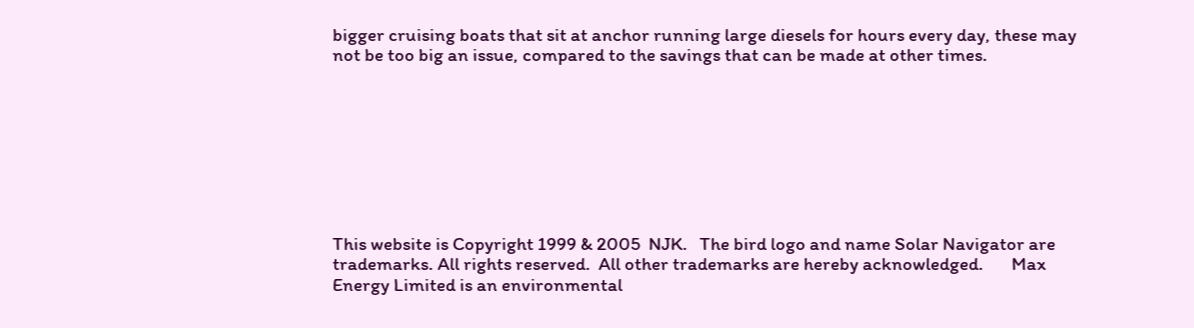bigger cruising boats that sit at anchor running large diesels for hours every day, these may not be too big an issue, compared to the savings that can be made at other times.








This website is Copyright 1999 & 2005  NJK.   The bird logo and name Solar Navigator are trademarks. All rights reserved.  All other trademarks are hereby acknowledged.       Max Energy Limited is an environmental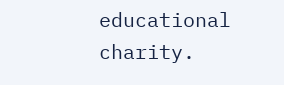educational charity.